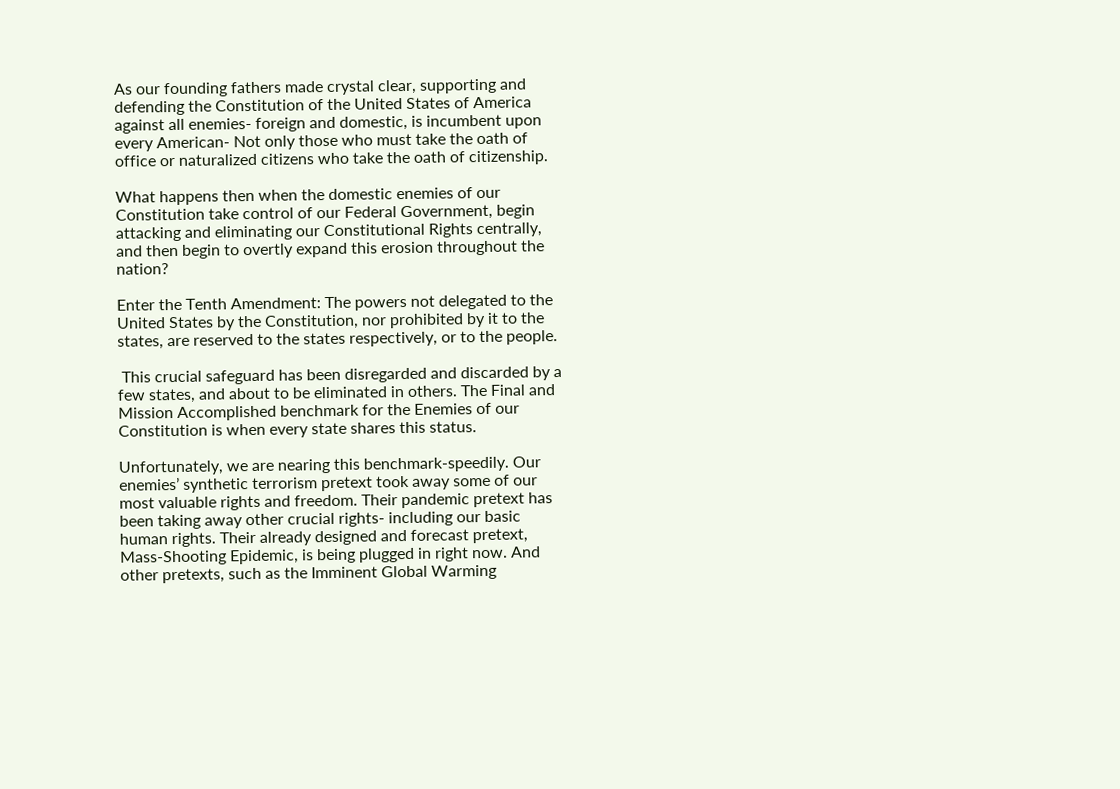As our founding fathers made crystal clear, supporting and defending the Constitution of the United States of America against all enemies- foreign and domestic, is incumbent upon every American- Not only those who must take the oath of office or naturalized citizens who take the oath of citizenship.

What happens then when the domestic enemies of our Constitution take control of our Federal Government, begin attacking and eliminating our Constitutional Rights centrally, and then begin to overtly expand this erosion throughout the nation?

Enter the Tenth Amendment: The powers not delegated to the United States by the Constitution, nor prohibited by it to the states, are reserved to the states respectively, or to the people.

 This crucial safeguard has been disregarded and discarded by a few states, and about to be eliminated in others. The Final and Mission Accomplished benchmark for the Enemies of our Constitution is when every state shares this status.

Unfortunately, we are nearing this benchmark-speedily. Our enemies’ synthetic terrorism pretext took away some of our most valuable rights and freedom. Their pandemic pretext has been taking away other crucial rights- including our basic human rights. Their already designed and forecast pretext, Mass-Shooting Epidemic, is being plugged in right now. And other pretexts, such as the Imminent Global Warming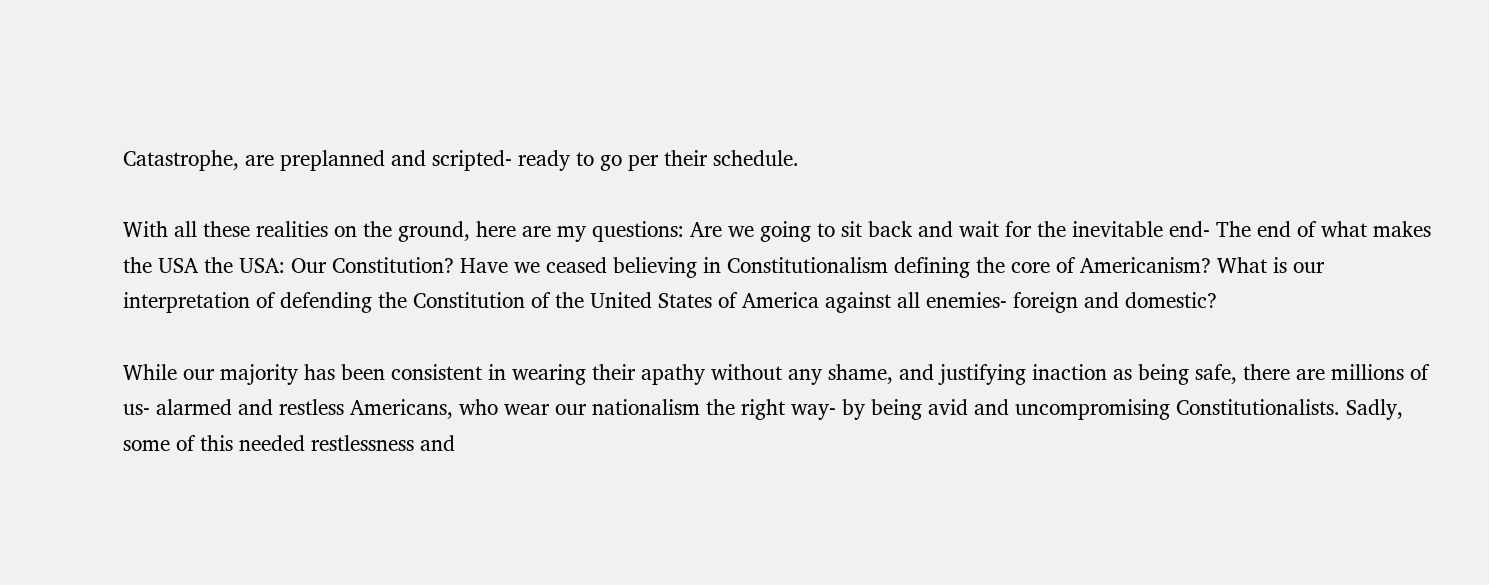Catastrophe, are preplanned and scripted- ready to go per their schedule.

With all these realities on the ground, here are my questions: Are we going to sit back and wait for the inevitable end- The end of what makes the USA the USA: Our Constitution? Have we ceased believing in Constitutionalism defining the core of Americanism? What is our interpretation of defending the Constitution of the United States of America against all enemies- foreign and domestic?

While our majority has been consistent in wearing their apathy without any shame, and justifying inaction as being safe, there are millions of us- alarmed and restless Americans, who wear our nationalism the right way- by being avid and uncompromising Constitutionalists. Sadly, some of this needed restlessness and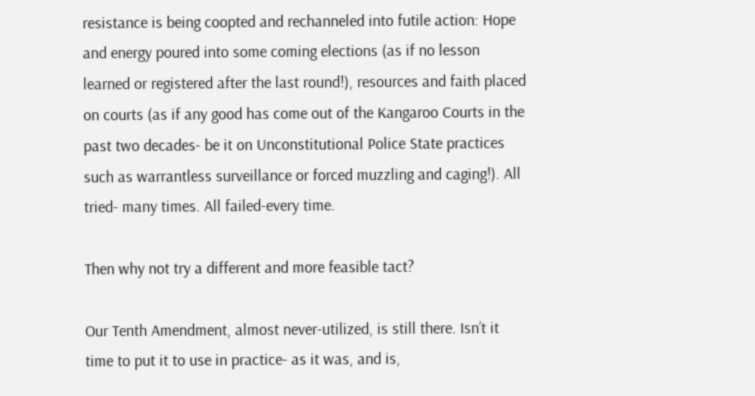resistance is being coopted and rechanneled into futile action: Hope and energy poured into some coming elections (as if no lesson learned or registered after the last round!), resources and faith placed on courts (as if any good has come out of the Kangaroo Courts in the past two decades- be it on Unconstitutional Police State practices such as warrantless surveillance or forced muzzling and caging!). All tried- many times. All failed-every time.

Then why not try a different and more feasible tact?

Our Tenth Amendment, almost never-utilized, is still there. Isn’t it time to put it to use in practice- as it was, and is,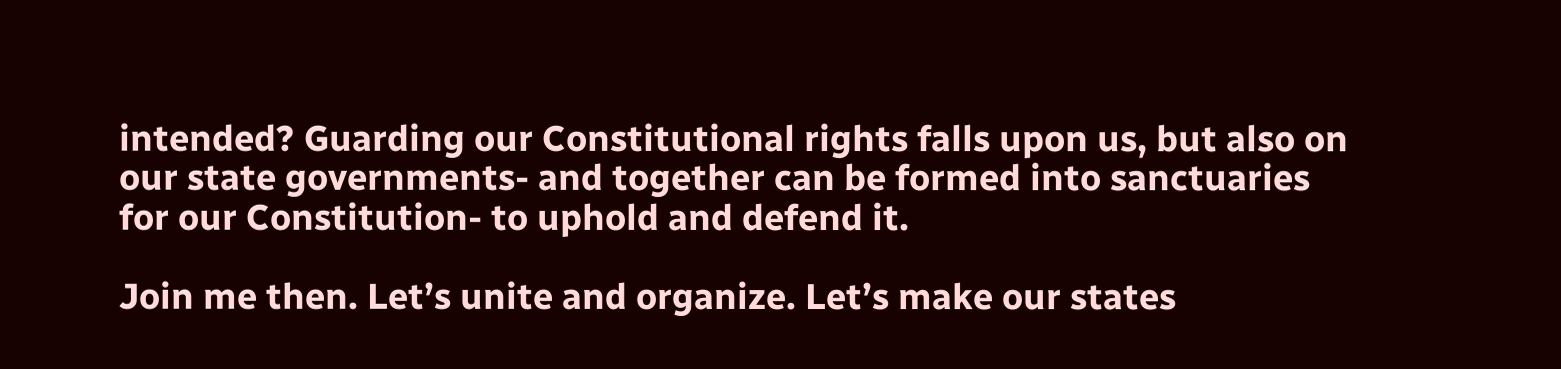intended? Guarding our Constitutional rights falls upon us, but also on our state governments- and together can be formed into sanctuaries for our Constitution- to uphold and defend it.

Join me then. Let’s unite and organize. Let’s make our states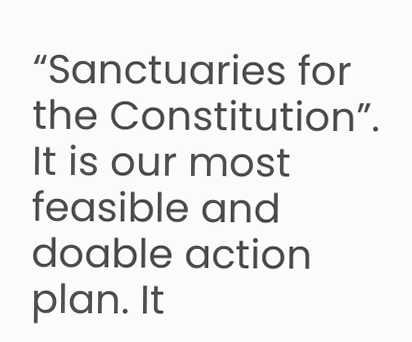“Sanctuaries for the Constitution”. It is our most feasible and doable action plan. It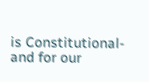is Constitutional- and for our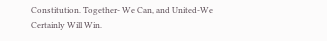Constitution. Together- We Can, and United-We Certainly Will Win.